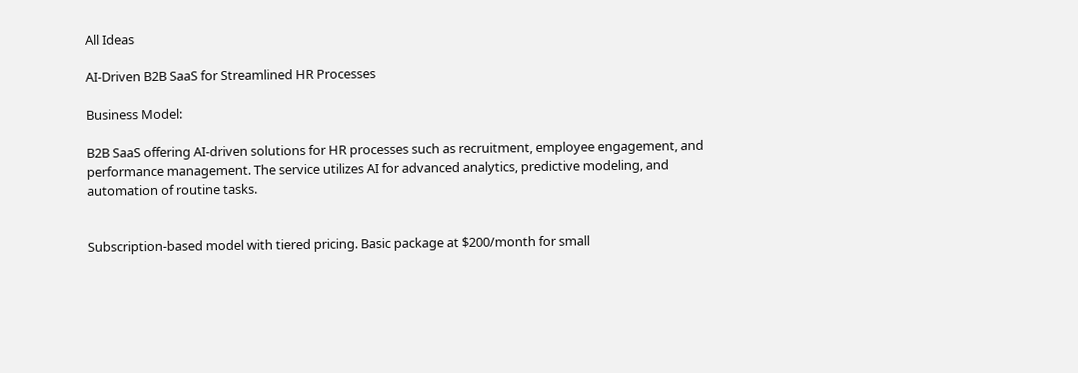All Ideas

AI-Driven B2B SaaS for Streamlined HR Processes

Business Model:

B2B SaaS offering AI-driven solutions for HR processes such as recruitment, employee engagement, and performance management. The service utilizes AI for advanced analytics, predictive modeling, and automation of routine tasks.


Subscription-based model with tiered pricing. Basic package at $200/month for small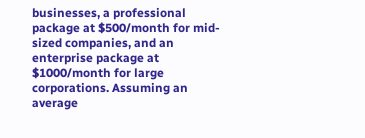businesses, a professional package at $500/month for mid-sized companies, and an enterprise package at $1000/month for large corporations. Assuming an average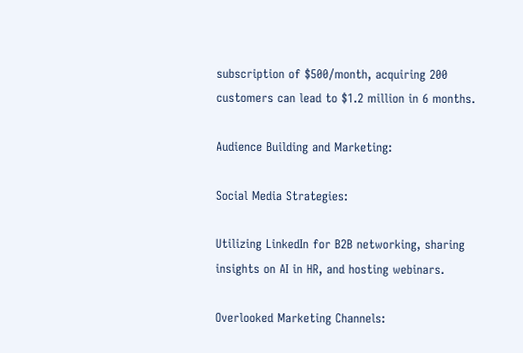subscription of $500/month, acquiring 200 customers can lead to $1.2 million in 6 months.

Audience Building and Marketing:

Social Media Strategies:

Utilizing LinkedIn for B2B networking, sharing insights on AI in HR, and hosting webinars.

Overlooked Marketing Channels: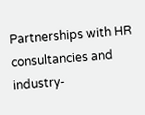Partnerships with HR consultancies and industry-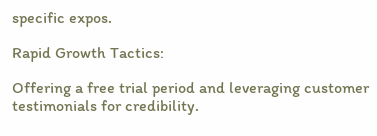specific expos.

Rapid Growth Tactics:

Offering a free trial period and leveraging customer testimonials for credibility.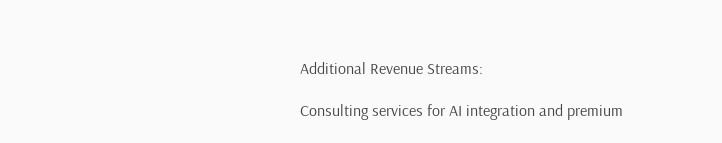Additional Revenue Streams:

Consulting services for AI integration and premium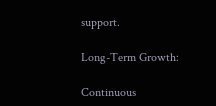support.

Long-Term Growth:

Continuous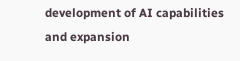development of AI capabilities and expansion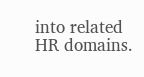into related HR domains.